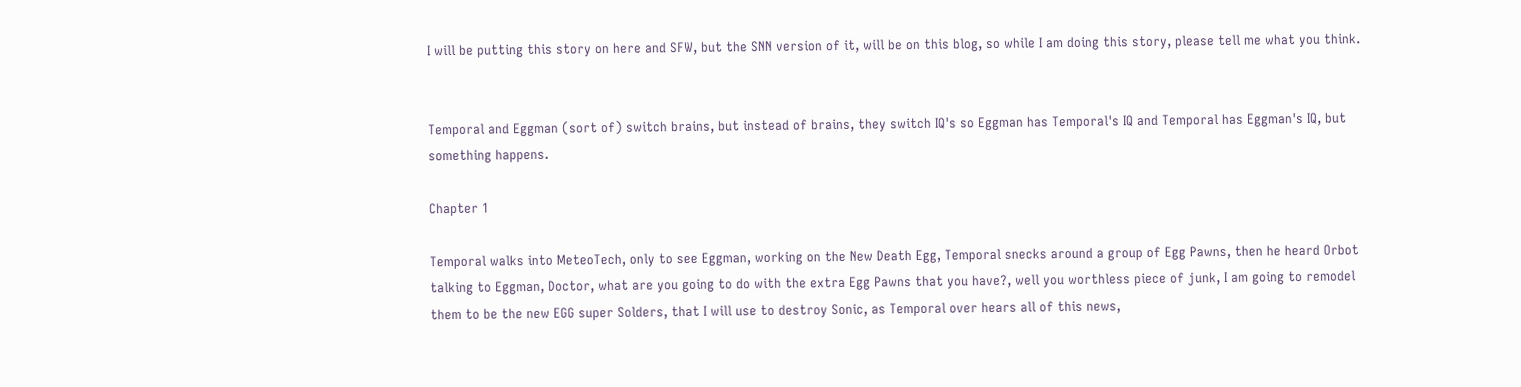I will be putting this story on here and SFW, but the SNN version of it, will be on this blog, so while I am doing this story, please tell me what you think.


Temporal and Eggman (sort of) switch brains, but instead of brains, they switch IQ's so Eggman has Temporal's IQ and Temporal has Eggman's IQ, but something happens.

Chapter 1

Temporal walks into MeteoTech, only to see Eggman, working on the New Death Egg, Temporal snecks around a group of Egg Pawns, then he heard Orbot talking to Eggman, Doctor, what are you going to do with the extra Egg Pawns that you have?, well you worthless piece of junk, I am going to remodel them to be the new EGG super Solders, that I will use to destroy Sonic, as Temporal over hears all of this news,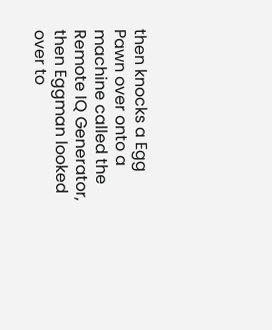then knocks a Egg Pawn over onto a machine called the Remote IQ Generator, then Eggman looked over to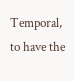Temporal, to have the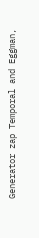Generator zap Temporal and Eggman,